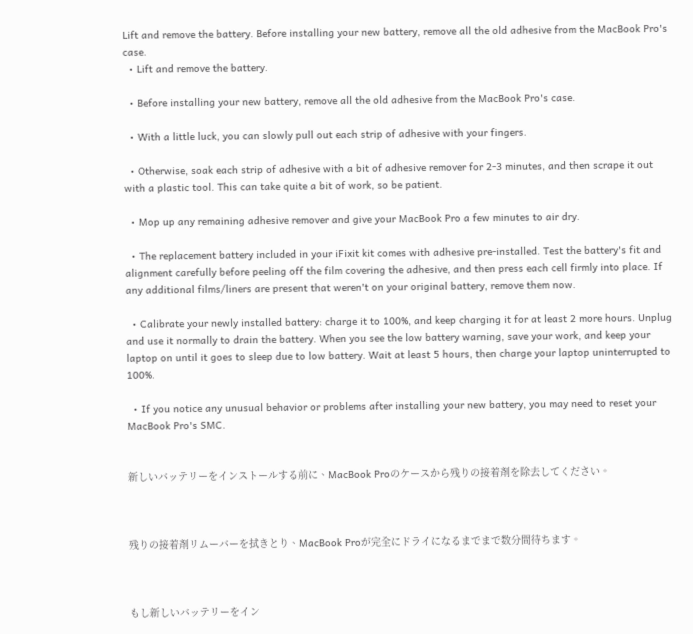Lift and remove the battery. Before installing your new battery, remove all the old adhesive from the MacBook Pro's case.
  • Lift and remove the battery.

  • Before installing your new battery, remove all the old adhesive from the MacBook Pro's case.

  • With a little luck, you can slowly pull out each strip of adhesive with your fingers.

  • Otherwise, soak each strip of adhesive with a bit of adhesive remover for 2-3 minutes, and then scrape it out with a plastic tool. This can take quite a bit of work, so be patient.

  • Mop up any remaining adhesive remover and give your MacBook Pro a few minutes to air dry.

  • The replacement battery included in your iFixit kit comes with adhesive pre-installed. Test the battery's fit and alignment carefully before peeling off the film covering the adhesive, and then press each cell firmly into place. If any additional films/liners are present that weren't on your original battery, remove them now.

  • Calibrate your newly installed battery: charge it to 100%, and keep charging it for at least 2 more hours. Unplug and use it normally to drain the battery. When you see the low battery warning, save your work, and keep your laptop on until it goes to sleep due to low battery. Wait at least 5 hours, then charge your laptop uninterrupted to 100%.

  • If you notice any unusual behavior or problems after installing your new battery, you may need to reset your MacBook Pro's SMC.


新しいバッテリーをインストールする前に、MacBook Proのケースから残りの接着剤を除去してください。



残りの接着剤リムーバーを拭きとり、MacBook Proが完全にドライになるまでまで数分間待ちます。



もし新しいバッテリーをイン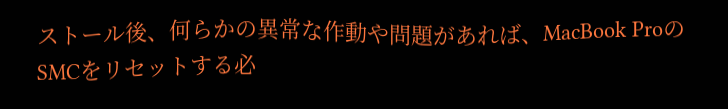ストール後、何らかの異常な作動や問題があれば、MacBook ProのSMCをリセットする必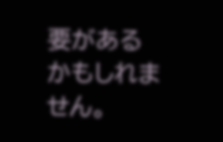要があるかもしれません。